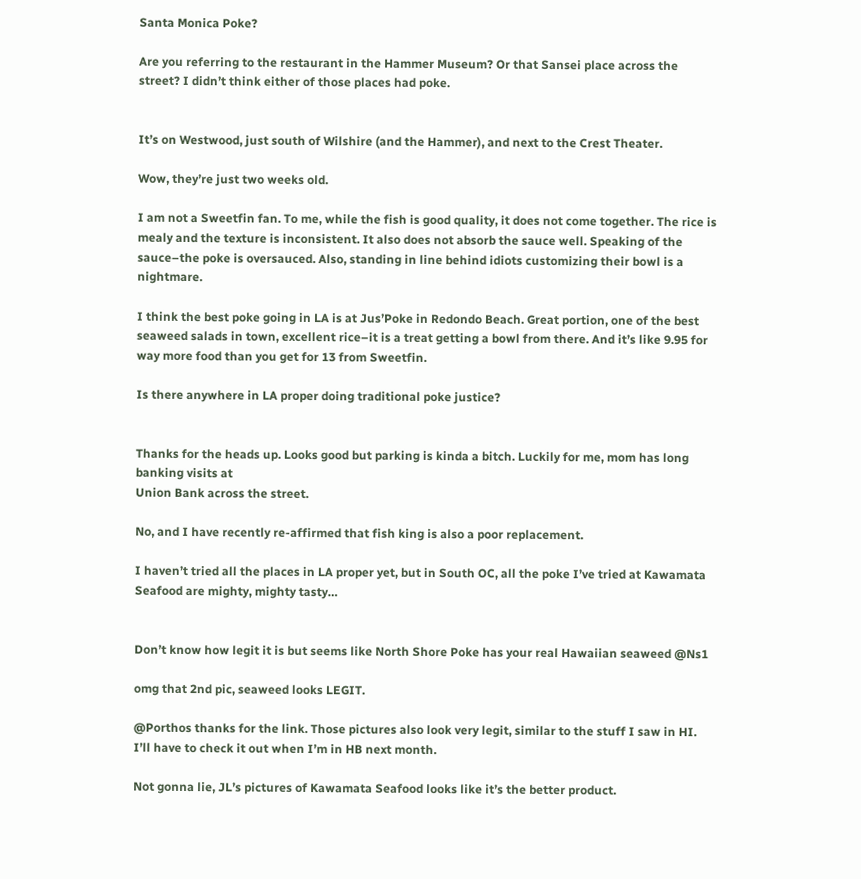Santa Monica Poke?

Are you referring to the restaurant in the Hammer Museum? Or that Sansei place across the street? I didn’t think either of those places had poke.


It’s on Westwood, just south of Wilshire (and the Hammer), and next to the Crest Theater.

Wow, they’re just two weeks old.

I am not a Sweetfin fan. To me, while the fish is good quality, it does not come together. The rice is mealy and the texture is inconsistent. It also does not absorb the sauce well. Speaking of the sauce–the poke is oversauced. Also, standing in line behind idiots customizing their bowl is a nightmare.

I think the best poke going in LA is at Jus’Poke in Redondo Beach. Great portion, one of the best seaweed salads in town, excellent rice–it is a treat getting a bowl from there. And it’s like 9.95 for way more food than you get for 13 from Sweetfin.

Is there anywhere in LA proper doing traditional poke justice?


Thanks for the heads up. Looks good but parking is kinda a bitch. Luckily for me, mom has long banking visits at
Union Bank across the street.

No, and I have recently re-affirmed that fish king is also a poor replacement.

I haven’t tried all the places in LA proper yet, but in South OC, all the poke I’ve tried at Kawamata Seafood are mighty, mighty tasty…


Don’t know how legit it is but seems like North Shore Poke has your real Hawaiian seaweed @Ns1

omg that 2nd pic, seaweed looks LEGIT.

@Porthos thanks for the link. Those pictures also look very legit, similar to the stuff I saw in HI. I’ll have to check it out when I’m in HB next month.

Not gonna lie, JL’s pictures of Kawamata Seafood looks like it’s the better product.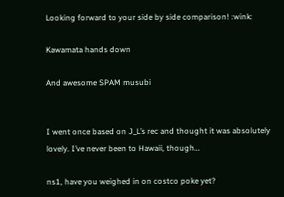Looking forward to your side by side comparison! :wink:

Kawamata hands down

And awesome SPAM musubi


I went once based on J_L’s rec and thought it was absolutely lovely. I’ve never been to Hawaii, though…

ns1, have you weighed in on costco poke yet?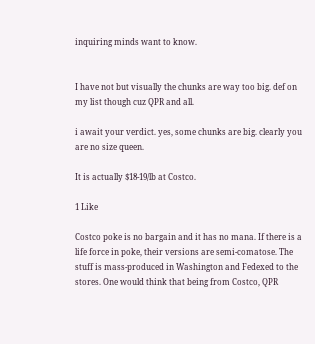inquiring minds want to know.


I have not but visually the chunks are way too big. def on my list though cuz QPR and all.

i await your verdict. yes, some chunks are big. clearly you are no size queen.

It is actually $18-19/lb at Costco.

1 Like

Costco poke is no bargain and it has no mana. If there is a life force in poke, their versions are semi-comatose. The stuff is mass-produced in Washington and Fedexed to the stores. One would think that being from Costco, QPR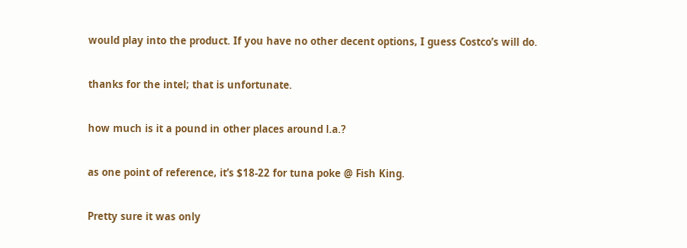would play into the product. If you have no other decent options, I guess Costco’s will do.

thanks for the intel; that is unfortunate.

how much is it a pound in other places around l.a.?

as one point of reference, it’s $18-22 for tuna poke @ Fish King.

Pretty sure it was only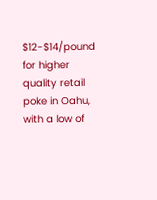$12-$14/pound for higher quality retail poke in Oahu, with a low of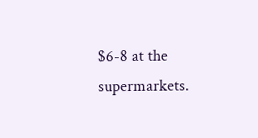$6-8 at the supermarkets.